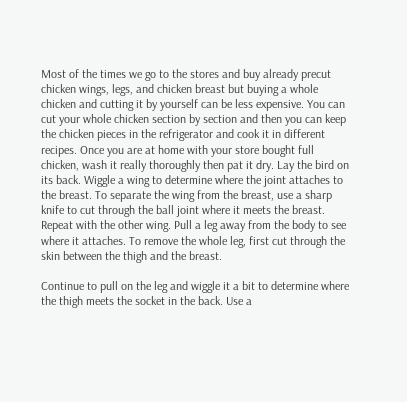Most of the times we go to the stores and buy already precut chicken wings, legs, and chicken breast but buying a whole chicken and cutting it by yourself can be less expensive. You can cut your whole chicken section by section and then you can keep the chicken pieces in the refrigerator and cook it in different recipes. Once you are at home with your store bought full chicken, wash it really thoroughly then pat it dry. Lay the bird on its back. Wiggle a wing to determine where the joint attaches to the breast. To separate the wing from the breast, use a sharp knife to cut through the ball joint where it meets the breast. Repeat with the other wing. Pull a leg away from the body to see where it attaches. To remove the whole leg, first cut through the skin between the thigh and the breast.

Continue to pull on the leg and wiggle it a bit to determine where the thigh meets the socket in the back. Use a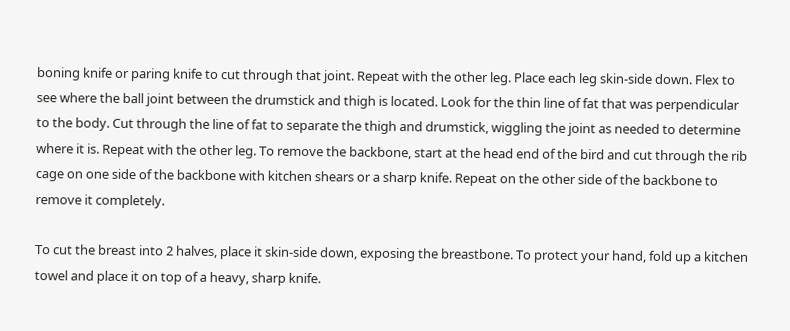boning knife or paring knife to cut through that joint. Repeat with the other leg. Place each leg skin-side down. Flex to see where the ball joint between the drumstick and thigh is located. Look for the thin line of fat that was perpendicular to the body. Cut through the line of fat to separate the thigh and drumstick, wiggling the joint as needed to determine where it is. Repeat with the other leg. To remove the backbone, start at the head end of the bird and cut through the rib cage on one side of the backbone with kitchen shears or a sharp knife. Repeat on the other side of the backbone to remove it completely.

To cut the breast into 2 halves, place it skin-side down, exposing the breastbone. To protect your hand, fold up a kitchen towel and place it on top of a heavy, sharp knife.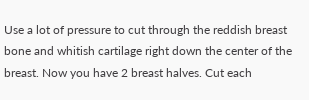Use a lot of pressure to cut through the reddish breast bone and whitish cartilage right down the center of the breast. Now you have 2 breast halves. Cut each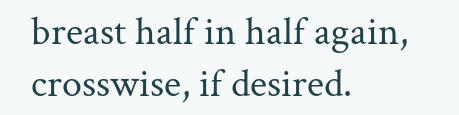breast half in half again, crosswise, if desired.